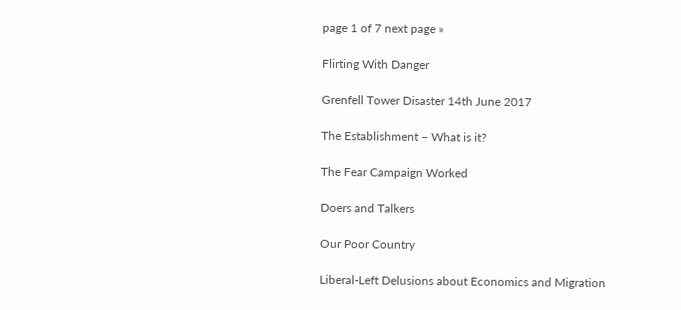page 1 of 7 next page »

Flirting With Danger

Grenfell Tower Disaster 14th June 2017

The Establishment – What is it?

The Fear Campaign Worked

Doers and Talkers

Our Poor Country

Liberal-Left Delusions about Economics and Migration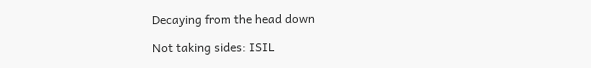Decaying from the head down

Not taking sides: ISIL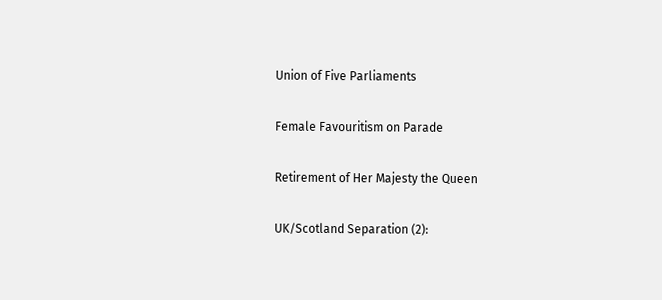Union of Five Parliaments

Female Favouritism on Parade

Retirement of Her Majesty the Queen

UK/Scotland Separation (2):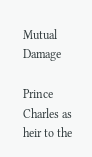Mutual Damage

Prince Charles as heir to the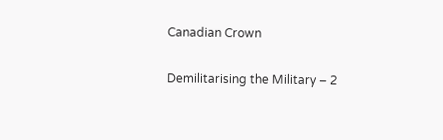Canadian Crown

Demilitarising the Military – 2